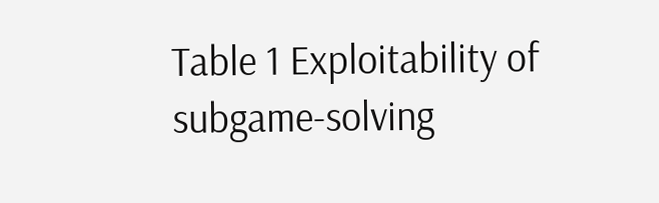Table 1 Exploitability of subgame-solving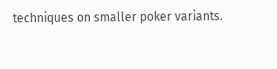techniques on smaller poker variants.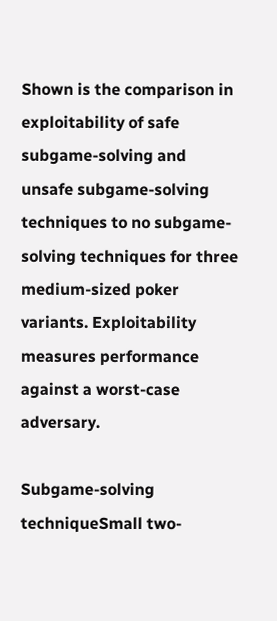Shown is the comparison in exploitability of safe subgame-solving and unsafe subgame-solving techniques to no subgame-solving techniques for three medium-sized poker variants. Exploitability measures performance against a worst-case adversary.

Subgame-solving techniqueSmall two-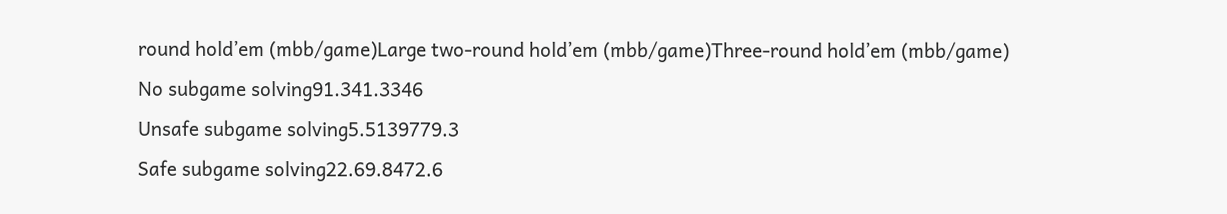round hold’em (mbb/game)Large two-round hold’em (mbb/game)Three-round hold’em (mbb/game)
No subgame solving91.341.3346
Unsafe subgame solving5.5139779.3
Safe subgame solving22.69.8472.6